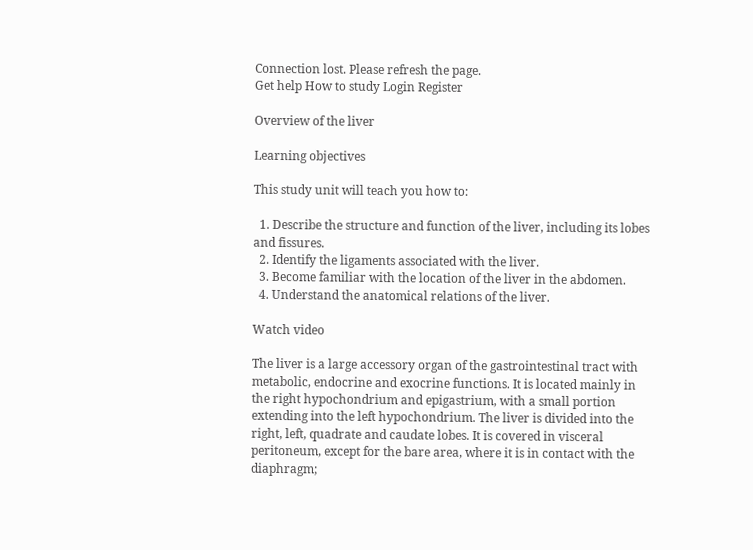Connection lost. Please refresh the page.
Get help How to study Login Register

Overview of the liver

Learning objectives

This study unit will teach you how to:

  1. Describe the structure and function of the liver, including its lobes and fissures.
  2. Identify the ligaments associated with the liver.
  3. Become familiar with the location of the liver in the abdomen.
  4. Understand the anatomical relations of the liver.

Watch video

The liver is a large accessory organ of the gastrointestinal tract with metabolic, endocrine and exocrine functions. It is located mainly in the right hypochondrium and epigastrium, with a small portion extending into the left hypochondrium. The liver is divided into the right, left, quadrate and caudate lobes. It is covered in visceral peritoneum, except for the bare area, where it is in contact with the diaphragm;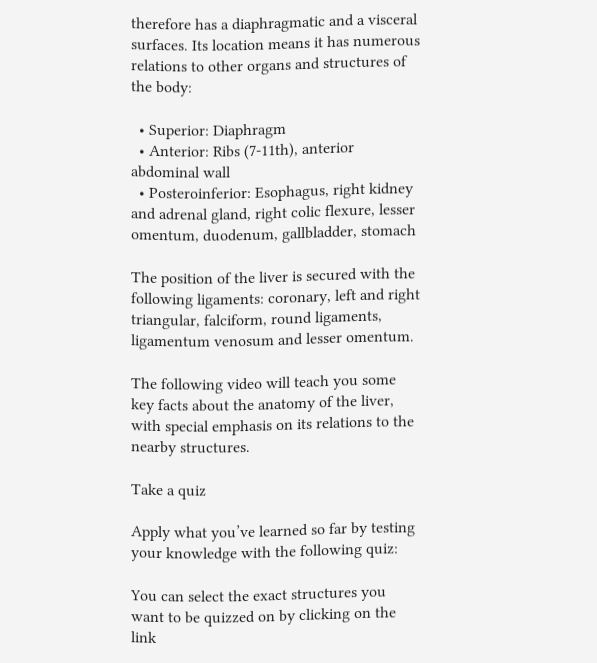therefore has a diaphragmatic and a visceral surfaces. Its location means it has numerous relations to other organs and structures of the body:

  • Superior: Diaphragm
  • Anterior: Ribs (7-11th), anterior abdominal wall
  • Posteroinferior: Esophagus, right kidney and adrenal gland, right colic flexure, lesser omentum, duodenum, gallbladder, stomach

The position of the liver is secured with the following ligaments: coronary, left and right triangular, falciform, round ligaments, ligamentum venosum and lesser omentum.

The following video will teach you some key facts about the anatomy of the liver, with special emphasis on its relations to the nearby structures.

Take a quiz

Apply what you’ve learned so far by testing your knowledge with the following quiz:

You can select the exact structures you want to be quizzed on by clicking on the link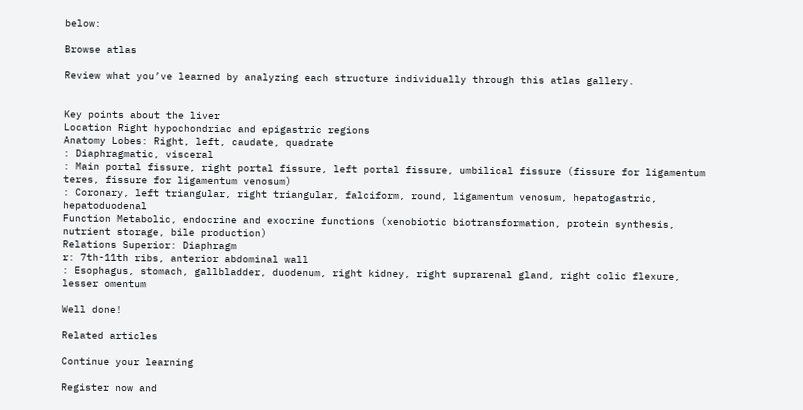below:

Browse atlas

Review what you’ve learned by analyzing each structure individually through this atlas gallery.


Key points about the liver
Location Right hypochondriac and epigastric regions
Anatomy Lobes: Right, left, caudate, quadrate
: Diaphragmatic, visceral
: Main portal fissure, right portal fissure, left portal fissure, umbilical fissure (fissure for ligamentum teres, fissure for ligamentum venosum)
: Coronary, left triangular, right triangular, falciform, round, ligamentum venosum, hepatogastric, hepatoduodenal
Function Metabolic, endocrine and exocrine functions (xenobiotic biotransformation, protein synthesis, nutrient storage, bile production)
Relations Superior: Diaphragm
r: 7th-11th ribs, anterior abdominal wall
: Esophagus, stomach, gallbladder, duodenum, right kidney, right suprarenal gland, right colic flexure, lesser omentum

Well done!

Related articles

Continue your learning

Register now and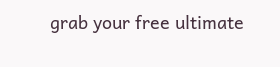grab your free ultimate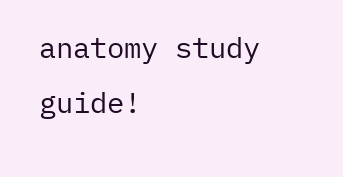anatomy study guide!